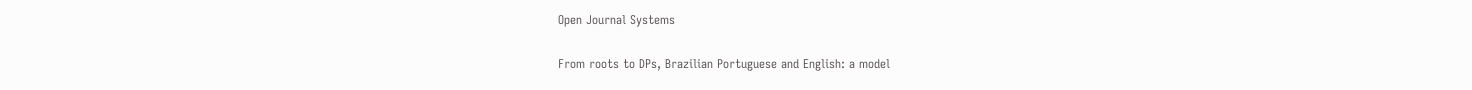Open Journal Systems

From roots to DPs, Brazilian Portuguese and English: a model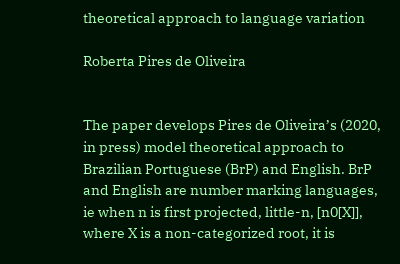theoretical approach to language variation

Roberta Pires de Oliveira


The paper develops Pires de Oliveira’s (2020, in press) model theoretical approach to Brazilian Portuguese (BrP) and English. BrP and English are number marking languages, ie when n is first projected, little-n, [n0[X]], where X is a non-categorized root, it is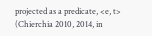projected as a predicate, <e, t> (Chierchia 2010, 2014, in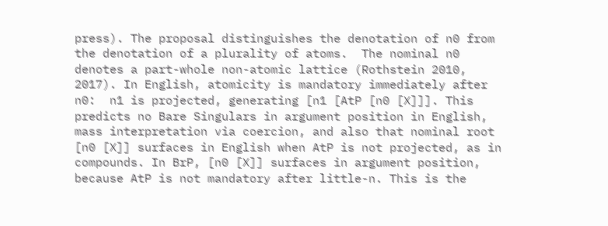press). The proposal distinguishes the denotation of n0 from the denotation of a plurality of atoms.  The nominal n0 denotes a part-whole non-atomic lattice (Rothstein 2010, 2017). In English, atomicity is mandatory immediately after n0:  n1 is projected, generating [n1 [AtP [n0 [X]]]. This predicts no Bare Singulars in argument position in English, mass interpretation via coercion, and also that nominal root [n0 [X]] surfaces in English when AtP is not projected, as in compounds. In BrP, [n0 [X]] surfaces in argument position, because AtP is not mandatory after little-n. This is the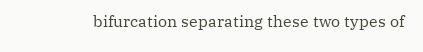bifurcation separating these two types of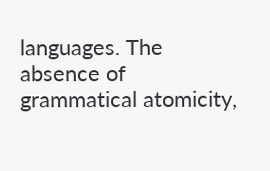languages. The absence of grammatical atomicity,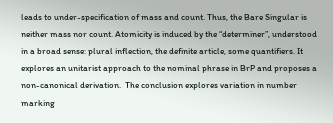leads to under-specification of mass and count. Thus, the Bare Singular is neither mass nor count. Atomicity is induced by the “determiner”, understood in a broad sense: plural inflection, the definite article, some quantifiers. It explores an unitarist approach to the nominal phrase in BrP and proposes a non-canonical derivation.  The conclusion explores variation in number marking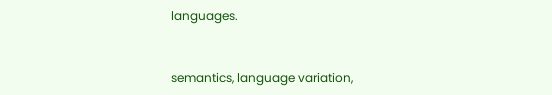languages.


semantics, language variation,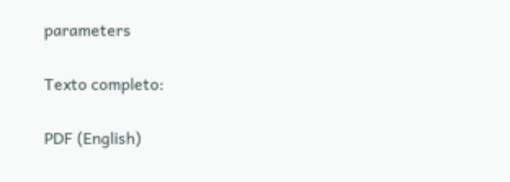parameters

Texto completo:

PDF (English)